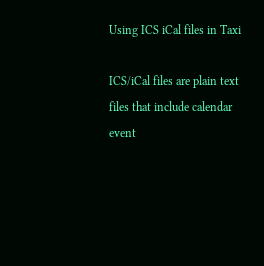Using ICS iCal files in Taxi

ICS/iCal files are plain text files that include calendar event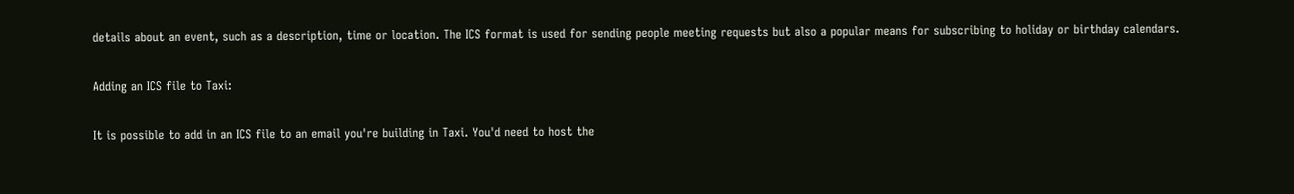details about an event, such as a description, time or location. The ICS format is used for sending people meeting requests but also a popular means for subscribing to holiday or birthday calendars.

Adding an ICS file to Taxi:

It is possible to add in an ICS file to an email you're building in Taxi. You'd need to host the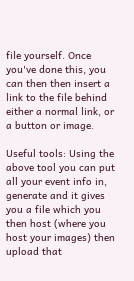file yourself. Once you've done this, you can then then insert a link to the file behind either a normal link, or a button or image.

Useful tools: Using the above tool you can put all your event info in, generate and it gives you a file which you then host (where you host your images) then upload that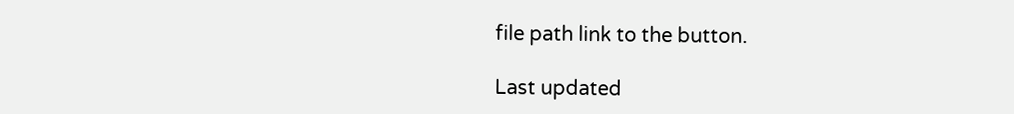file path link to the button.

Last updated